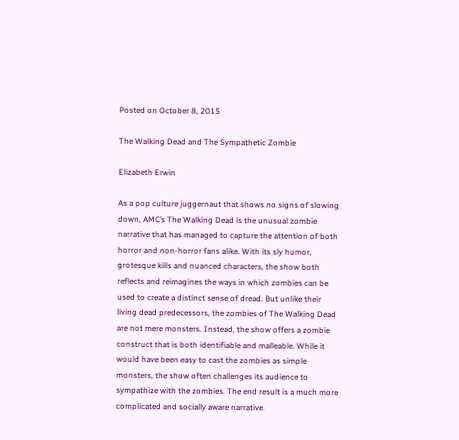Posted on October 8, 2015

The Walking Dead and The Sympathetic Zombie

Elizabeth Erwin

As a pop culture juggernaut that shows no signs of slowing down, AMC’s The Walking Dead is the unusual zombie narrative that has managed to capture the attention of both horror and non-horror fans alike. With its sly humor, grotesque kills and nuanced characters, the show both reflects and reimagines the ways in which zombies can be used to create a distinct sense of dread. But unlike their living dead predecessors, the zombies of The Walking Dead are not mere monsters. Instead, the show offers a zombie construct that is both identifiable and malleable. While it would have been easy to cast the zombies as simple monsters, the show often challenges its audience to sympathize with the zombies. The end result is a much more complicated and socially aware narrative.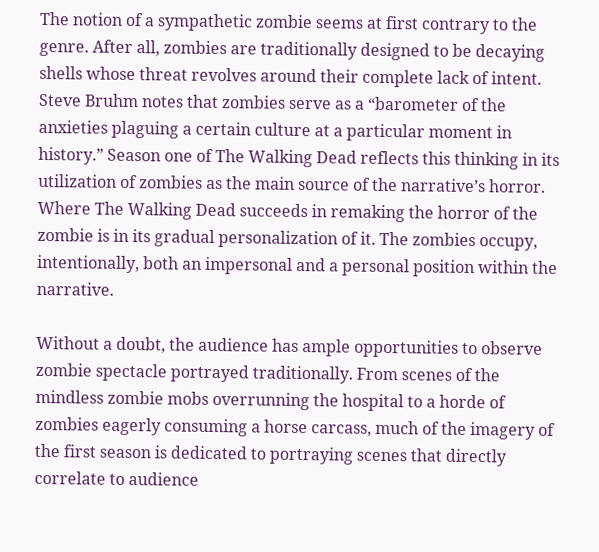The notion of a sympathetic zombie seems at first contrary to the genre. After all, zombies are traditionally designed to be decaying shells whose threat revolves around their complete lack of intent. Steve Bruhm notes that zombies serve as a “barometer of the anxieties plaguing a certain culture at a particular moment in history.” Season one of The Walking Dead reflects this thinking in its utilization of zombies as the main source of the narrative’s horror. Where The Walking Dead succeeds in remaking the horror of the zombie is in its gradual personalization of it. The zombies occupy, intentionally, both an impersonal and a personal position within the narrative.

Without a doubt, the audience has ample opportunities to observe zombie spectacle portrayed traditionally. From scenes of the mindless zombie mobs overrunning the hospital to a horde of zombies eagerly consuming a horse carcass, much of the imagery of the first season is dedicated to portraying scenes that directly correlate to audience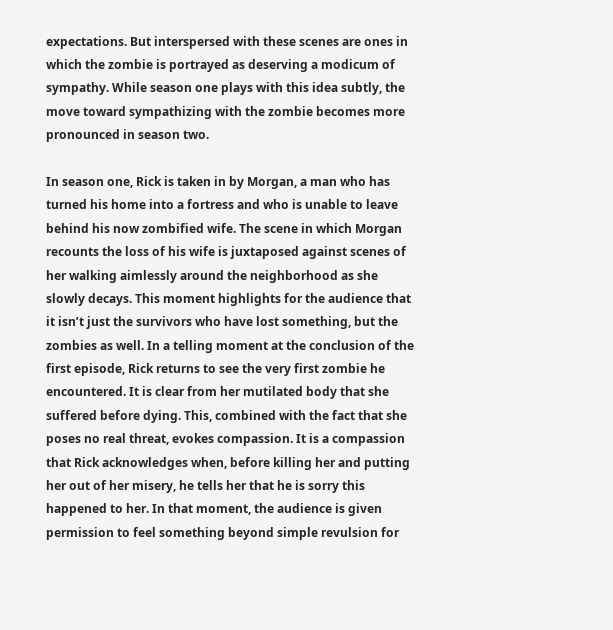expectations. But interspersed with these scenes are ones in which the zombie is portrayed as deserving a modicum of sympathy. While season one plays with this idea subtly, the move toward sympathizing with the zombie becomes more pronounced in season two.

In season one, Rick is taken in by Morgan, a man who has turned his home into a fortress and who is unable to leave behind his now zombified wife. The scene in which Morgan recounts the loss of his wife is juxtaposed against scenes of her walking aimlessly around the neighborhood as she slowly decays. This moment highlights for the audience that it isn’t just the survivors who have lost something, but the zombies as well. In a telling moment at the conclusion of the first episode, Rick returns to see the very first zombie he encountered. It is clear from her mutilated body that she suffered before dying. This, combined with the fact that she poses no real threat, evokes compassion. It is a compassion that Rick acknowledges when, before killing her and putting her out of her misery, he tells her that he is sorry this happened to her. In that moment, the audience is given permission to feel something beyond simple revulsion for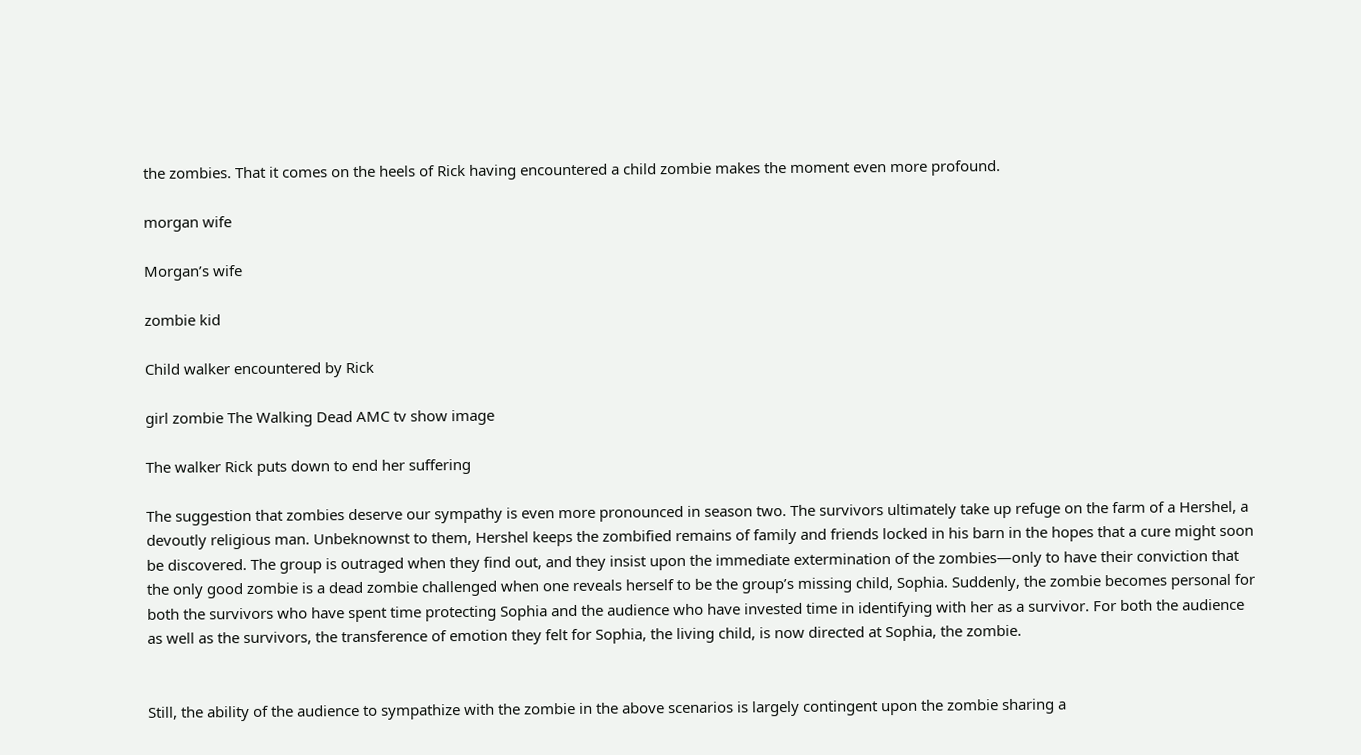the zombies. That it comes on the heels of Rick having encountered a child zombie makes the moment even more profound.

morgan wife

Morgan’s wife

zombie kid

Child walker encountered by Rick

girl zombie The Walking Dead AMC tv show image

The walker Rick puts down to end her suffering

The suggestion that zombies deserve our sympathy is even more pronounced in season two. The survivors ultimately take up refuge on the farm of a Hershel, a devoutly religious man. Unbeknownst to them, Hershel keeps the zombified remains of family and friends locked in his barn in the hopes that a cure might soon be discovered. The group is outraged when they find out, and they insist upon the immediate extermination of the zombies—only to have their conviction that the only good zombie is a dead zombie challenged when one reveals herself to be the group’s missing child, Sophia. Suddenly, the zombie becomes personal for both the survivors who have spent time protecting Sophia and the audience who have invested time in identifying with her as a survivor. For both the audience as well as the survivors, the transference of emotion they felt for Sophia, the living child, is now directed at Sophia, the zombie.


Still, the ability of the audience to sympathize with the zombie in the above scenarios is largely contingent upon the zombie sharing a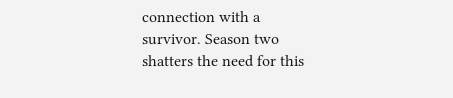connection with a survivor. Season two shatters the need for this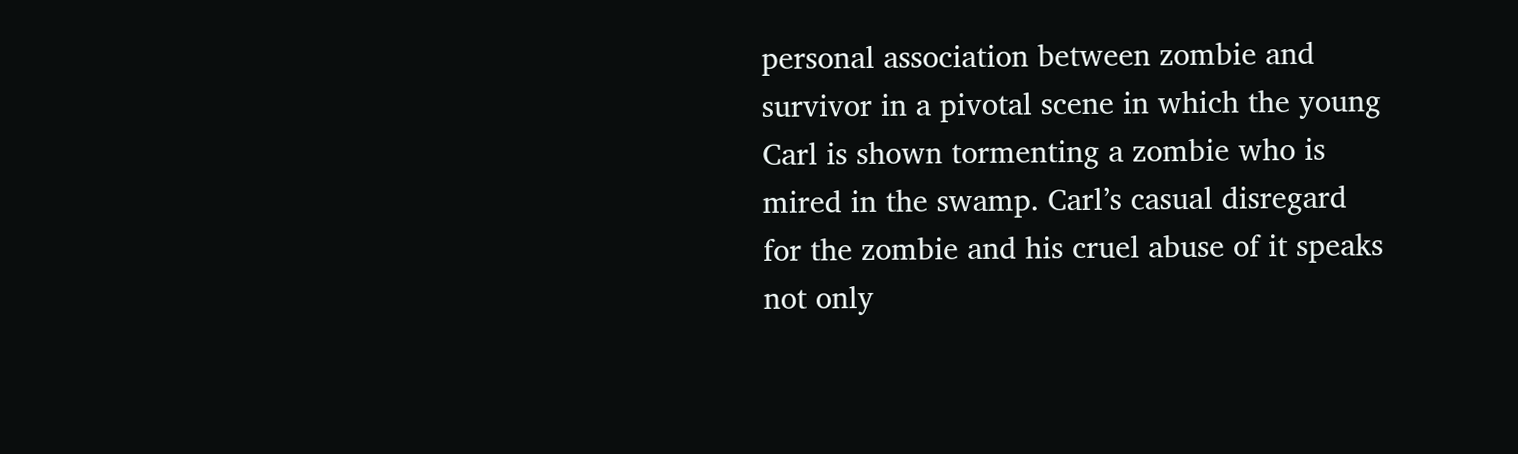personal association between zombie and survivor in a pivotal scene in which the young Carl is shown tormenting a zombie who is mired in the swamp. Carl’s casual disregard for the zombie and his cruel abuse of it speaks not only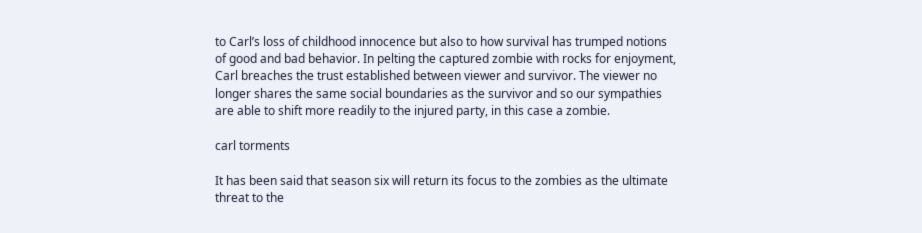to Carl’s loss of childhood innocence but also to how survival has trumped notions of good and bad behavior. In pelting the captured zombie with rocks for enjoyment, Carl breaches the trust established between viewer and survivor. The viewer no longer shares the same social boundaries as the survivor and so our sympathies are able to shift more readily to the injured party, in this case a zombie.

carl torments

It has been said that season six will return its focus to the zombies as the ultimate threat to the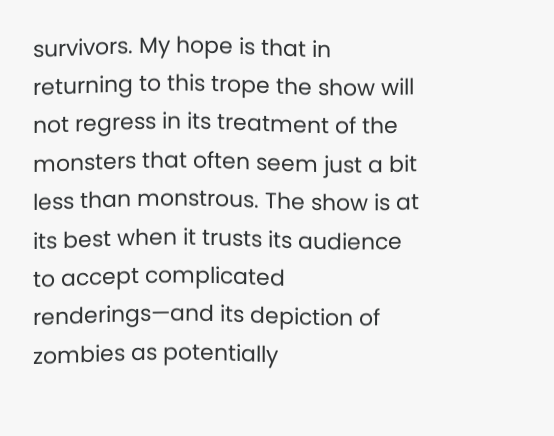survivors. My hope is that in returning to this trope the show will not regress in its treatment of the monsters that often seem just a bit less than monstrous. The show is at its best when it trusts its audience to accept complicated renderings—and its depiction of zombies as potentially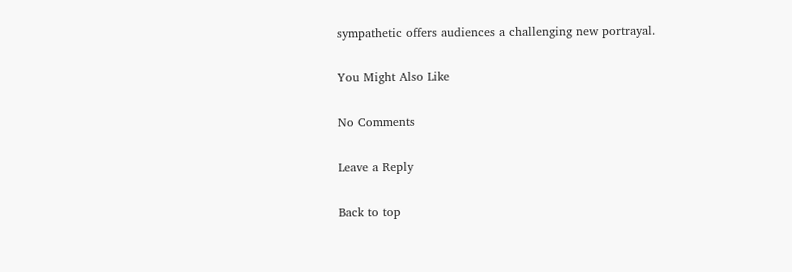sympathetic offers audiences a challenging new portrayal.

You Might Also Like

No Comments

Leave a Reply

Back to top